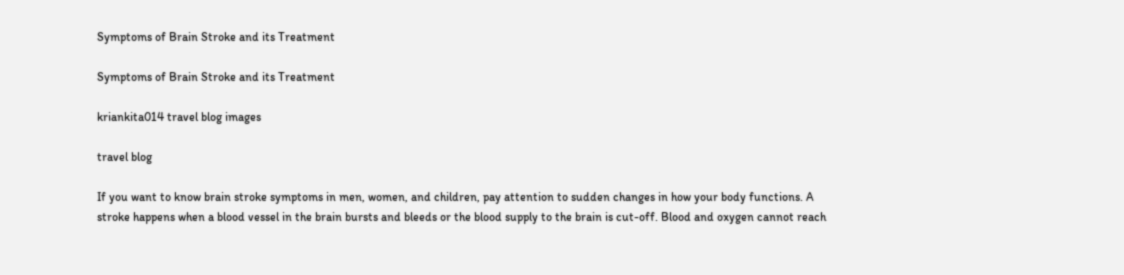Symptoms of Brain Stroke and its Treatment

Symptoms of Brain Stroke and its Treatment

kriankita014 travel blog images

travel blog

If you want to know brain stroke symptoms in men, women, and children, pay attention to sudden changes in how your body functions. A stroke happens when a blood vessel in the brain bursts and bleeds or the blood supply to the brain is cut-off. Blood and oxygen cannot reach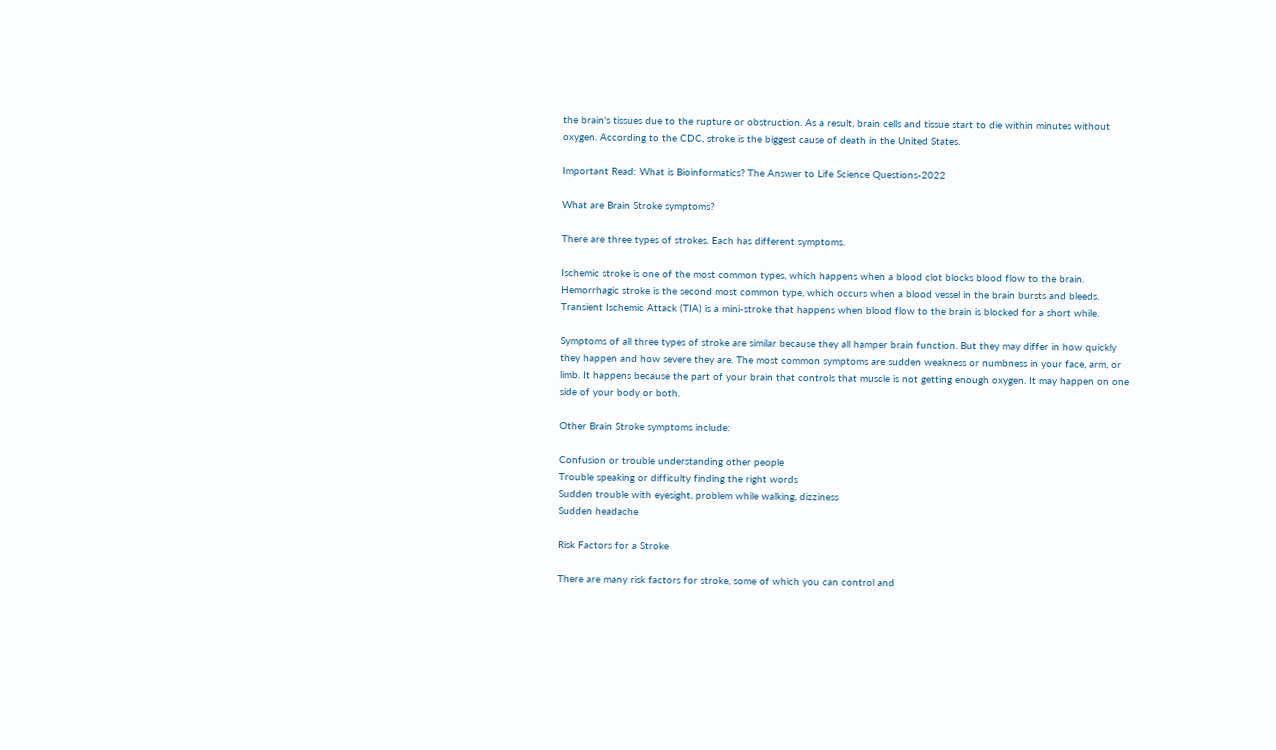the brain's tissues due to the rupture or obstruction. As a result, brain cells and tissue start to die within minutes without oxygen. According to the CDC, stroke is the biggest cause of death in the United States.

Important Read: What is Bioinformatics? The Answer to Life Science Questions-2022

What are Brain Stroke symptoms?

There are three types of strokes. Each has different symptoms.

Ischemic stroke is one of the most common types, which happens when a blood clot blocks blood flow to the brain.
Hemorrhagic stroke is the second most common type, which occurs when a blood vessel in the brain bursts and bleeds.
Transient Ischemic Attack (TIA) is a mini-stroke that happens when blood flow to the brain is blocked for a short while.

Symptoms of all three types of stroke are similar because they all hamper brain function. But they may differ in how quickly they happen and how severe they are. The most common symptoms are sudden weakness or numbness in your face, arm, or limb. It happens because the part of your brain that controls that muscle is not getting enough oxygen. It may happen on one side of your body or both.

Other Brain Stroke symptoms include:

Confusion or trouble understanding other people
Trouble speaking or difficulty finding the right words
Sudden trouble with eyesight, problem while walking, dizziness
Sudden headache

Risk Factors for a Stroke

There are many risk factors for stroke, some of which you can control and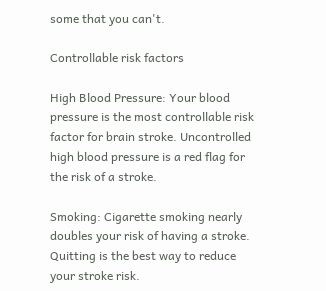some that you can't.

Controllable risk factors

High Blood Pressure: Your blood pressure is the most controllable risk factor for brain stroke. Uncontrolled high blood pressure is a red flag for the risk of a stroke.

Smoking: Cigarette smoking nearly doubles your risk of having a stroke. Quitting is the best way to reduce your stroke risk.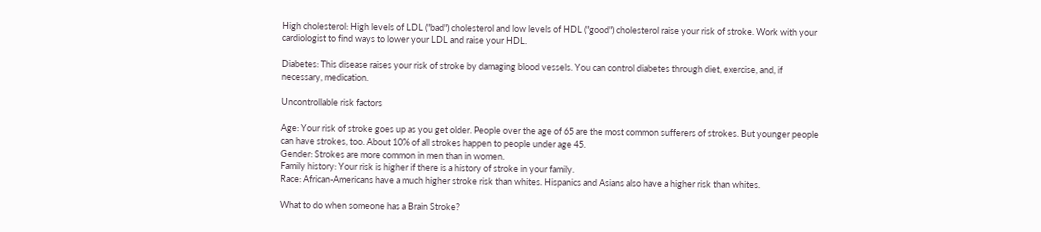High cholesterol: High levels of LDL ("bad") cholesterol and low levels of HDL ("good") cholesterol raise your risk of stroke. Work with your cardiologist to find ways to lower your LDL and raise your HDL.

Diabetes: This disease raises your risk of stroke by damaging blood vessels. You can control diabetes through diet, exercise, and, if necessary, medication.

Uncontrollable risk factors

Age: Your risk of stroke goes up as you get older. People over the age of 65 are the most common sufferers of strokes. But younger people can have strokes, too. About 10% of all strokes happen to people under age 45.
Gender: Strokes are more common in men than in women.
Family history: Your risk is higher if there is a history of stroke in your family.
Race: African-Americans have a much higher stroke risk than whites. Hispanics and Asians also have a higher risk than whites.

What to do when someone has a Brain Stroke?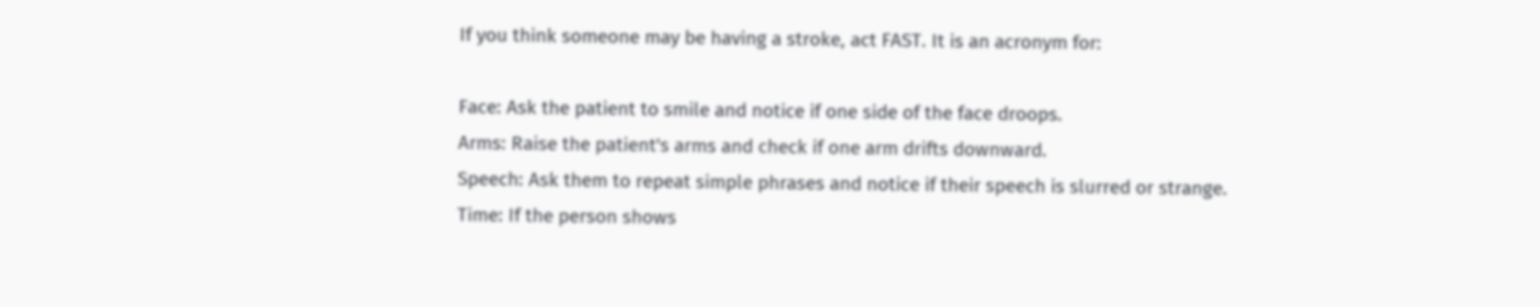If you think someone may be having a stroke, act FAST. It is an acronym for:

Face: Ask the patient to smile and notice if one side of the face droops.
Arms: Raise the patient's arms and check if one arm drifts downward.
Speech: Ask them to repeat simple phrases and notice if their speech is slurred or strange.
Time: If the person shows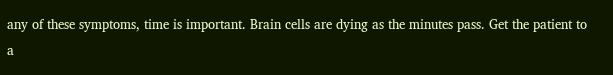any of these symptoms, time is important. Brain cells are dying as the minutes pass. Get the patient to a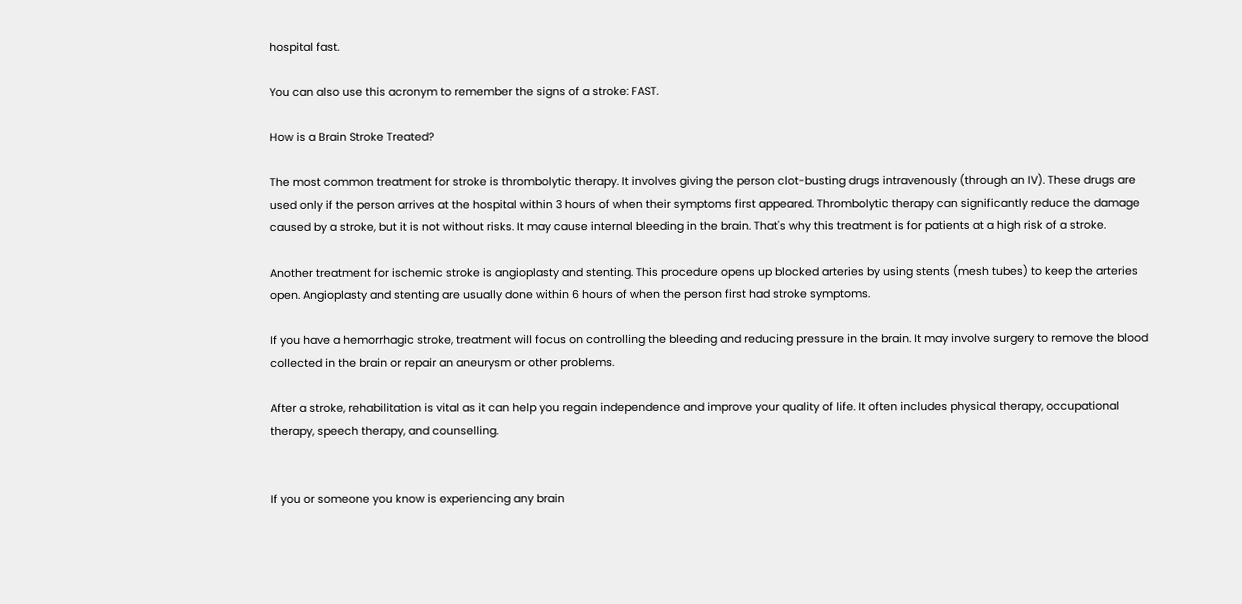hospital fast.

You can also use this acronym to remember the signs of a stroke: FAST.

How is a Brain Stroke Treated?

The most common treatment for stroke is thrombolytic therapy. It involves giving the person clot-busting drugs intravenously (through an IV). These drugs are used only if the person arrives at the hospital within 3 hours of when their symptoms first appeared. Thrombolytic therapy can significantly reduce the damage caused by a stroke, but it is not without risks. It may cause internal bleeding in the brain. That's why this treatment is for patients at a high risk of a stroke.

Another treatment for ischemic stroke is angioplasty and stenting. This procedure opens up blocked arteries by using stents (mesh tubes) to keep the arteries open. Angioplasty and stenting are usually done within 6 hours of when the person first had stroke symptoms.

If you have a hemorrhagic stroke, treatment will focus on controlling the bleeding and reducing pressure in the brain. It may involve surgery to remove the blood collected in the brain or repair an aneurysm or other problems.

After a stroke, rehabilitation is vital as it can help you regain independence and improve your quality of life. It often includes physical therapy, occupational therapy, speech therapy, and counselling.


If you or someone you know is experiencing any brain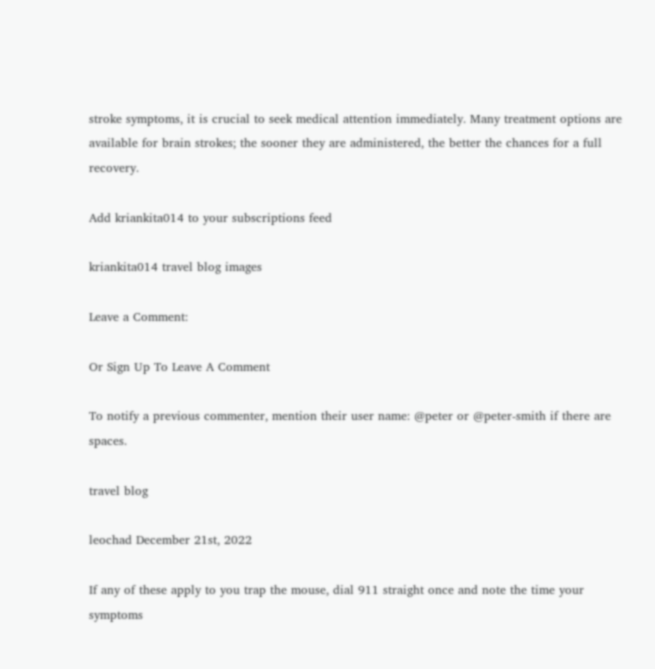stroke symptoms, it is crucial to seek medical attention immediately. Many treatment options are available for brain strokes; the sooner they are administered, the better the chances for a full recovery.

Add kriankita014 to your subscriptions feed

kriankita014 travel blog images

Leave a Comment:

Or Sign Up To Leave A Comment

To notify a previous commenter, mention their user name: @peter or @peter-smith if there are spaces.

travel blog

leochad December 21st, 2022

If any of these apply to you trap the mouse, dial 911 straight once and note the time your symptoms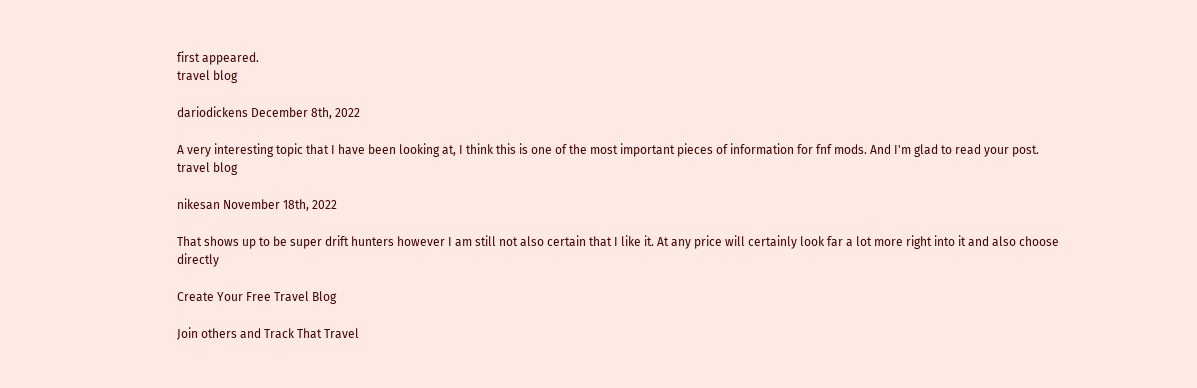first appeared.
travel blog

dariodickens December 8th, 2022

A very interesting topic that I have been looking at, I think this is one of the most important pieces of information for fnf mods. And I'm glad to read your post.
travel blog

nikesan November 18th, 2022

That shows up to be super drift hunters however I am still not also certain that I like it. At any price will certainly look far a lot more right into it and also choose directly

Create Your Free Travel Blog

Join others and Track That Travel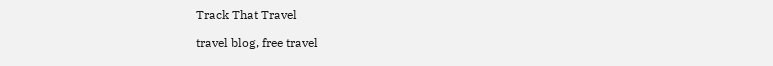Track That Travel

travel blog, free travel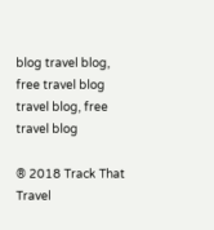blog travel blog, free travel blog travel blog, free travel blog

® 2018 Track That Travel